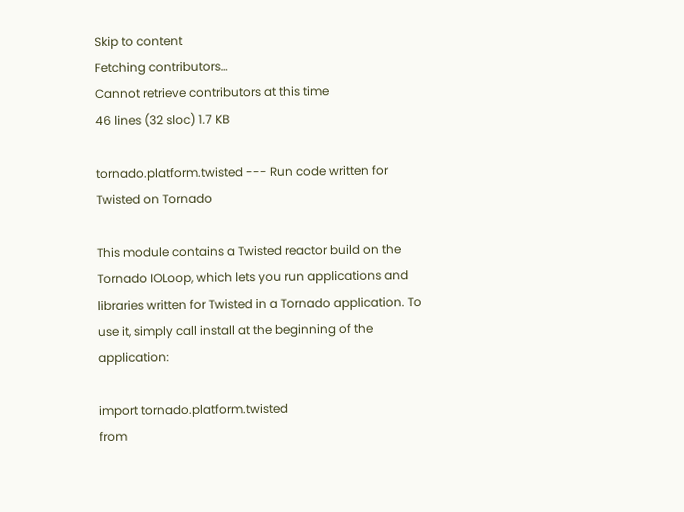Skip to content
Fetching contributors…
Cannot retrieve contributors at this time
46 lines (32 sloc) 1.7 KB

tornado.platform.twisted --- Run code written for Twisted on Tornado

This module contains a Twisted reactor build on the Tornado IOLoop, which lets you run applications and libraries written for Twisted in a Tornado application. To use it, simply call install at the beginning of the application:

import tornado.platform.twisted
from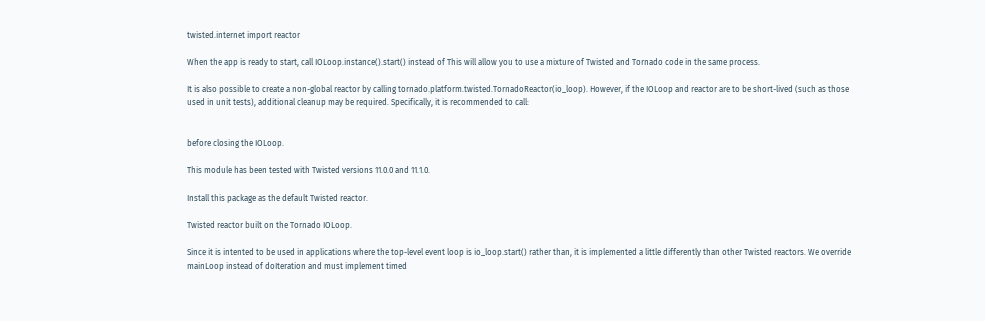twisted.internet import reactor

When the app is ready to start, call IOLoop.instance().start() instead of This will allow you to use a mixture of Twisted and Tornado code in the same process.

It is also possible to create a non-global reactor by calling tornado.platform.twisted.TornadoReactor(io_loop). However, if the IOLoop and reactor are to be short-lived (such as those used in unit tests), additional cleanup may be required. Specifically, it is recommended to call:


before closing the IOLoop.

This module has been tested with Twisted versions 11.0.0 and 11.1.0.

Install this package as the default Twisted reactor.

Twisted reactor built on the Tornado IOLoop.

Since it is intented to be used in applications where the top-level event loop is io_loop.start() rather than, it is implemented a little differently than other Twisted reactors. We override mainLoop instead of doIteration and must implement timed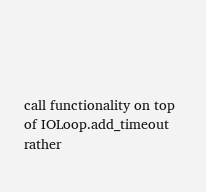call functionality on top of IOLoop.add_timeout rather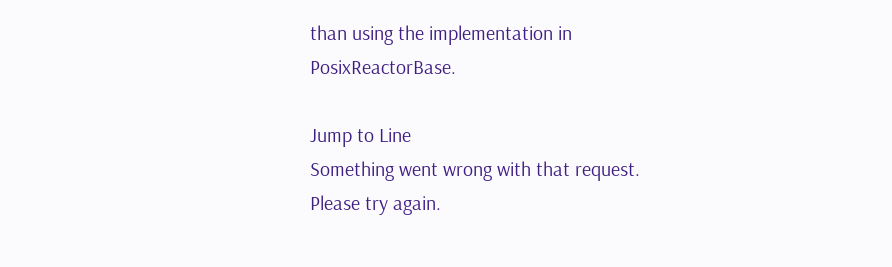than using the implementation in PosixReactorBase.

Jump to Line
Something went wrong with that request. Please try again.